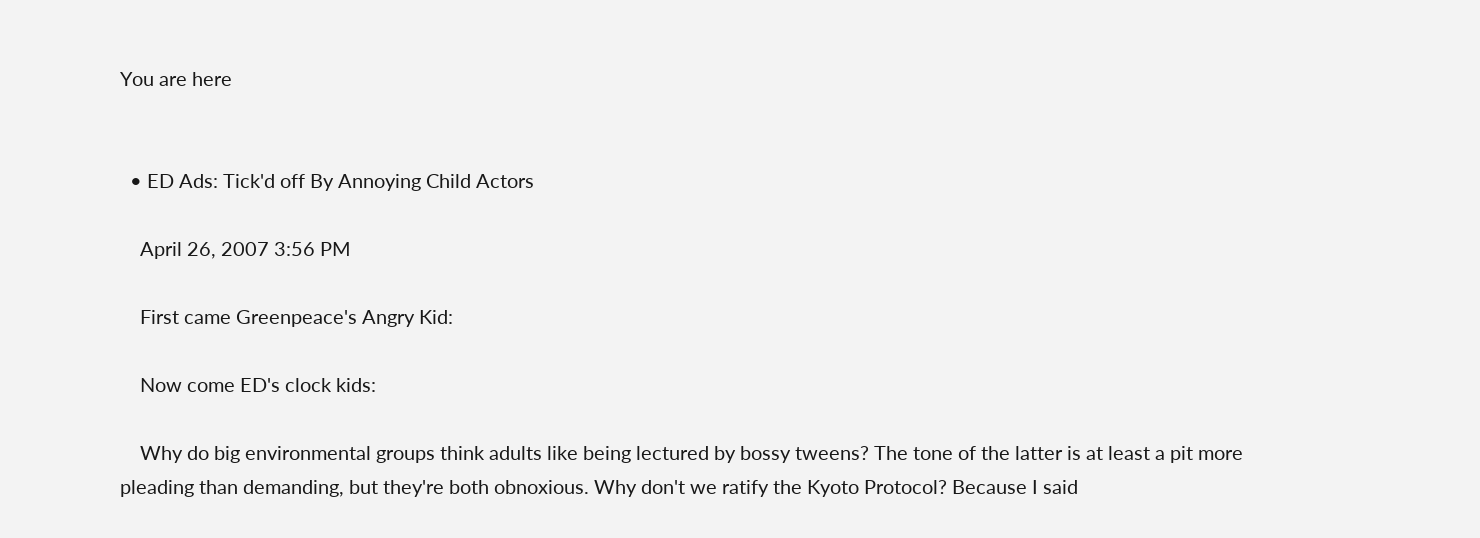You are here


  • ED Ads: Tick'd off By Annoying Child Actors

    April 26, 2007 3:56 PM

    First came Greenpeace's Angry Kid:

    Now come ED's clock kids:

    Why do big environmental groups think adults like being lectured by bossy tweens? The tone of the latter is at least a pit more pleading than demanding, but they're both obnoxious. Why don't we ratify the Kyoto Protocol? Because I said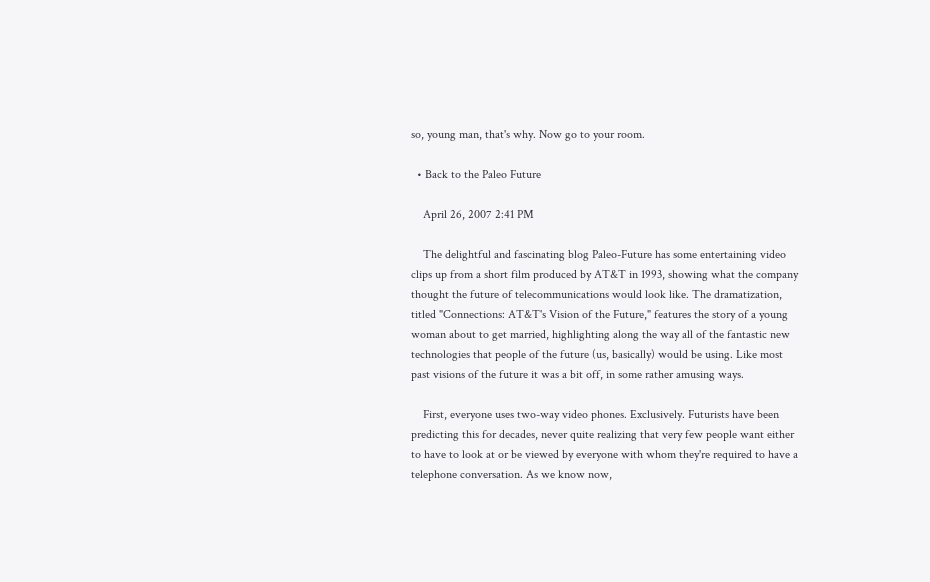so, young man, that's why. Now go to your room.

  • Back to the Paleo Future

    April 26, 2007 2:41 PM

    The delightful and fascinating blog Paleo-Future has some entertaining video clips up from a short film produced by AT&T in 1993, showing what the company thought the future of telecommunications would look like. The dramatization, titled "Connections: AT&T's Vision of the Future," features the story of a young woman about to get married, highlighting along the way all of the fantastic new technologies that people of the future (us, basically) would be using. Like most past visions of the future it was a bit off, in some rather amusing ways.

    First, everyone uses two-way video phones. Exclusively. Futurists have been predicting this for decades, never quite realizing that very few people want either to have to look at or be viewed by everyone with whom they're required to have a telephone conversation. As we know now,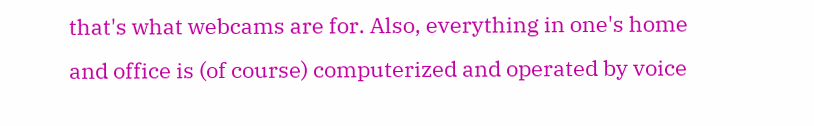that's what webcams are for. Also, everything in one's home and office is (of course) computerized and operated by voice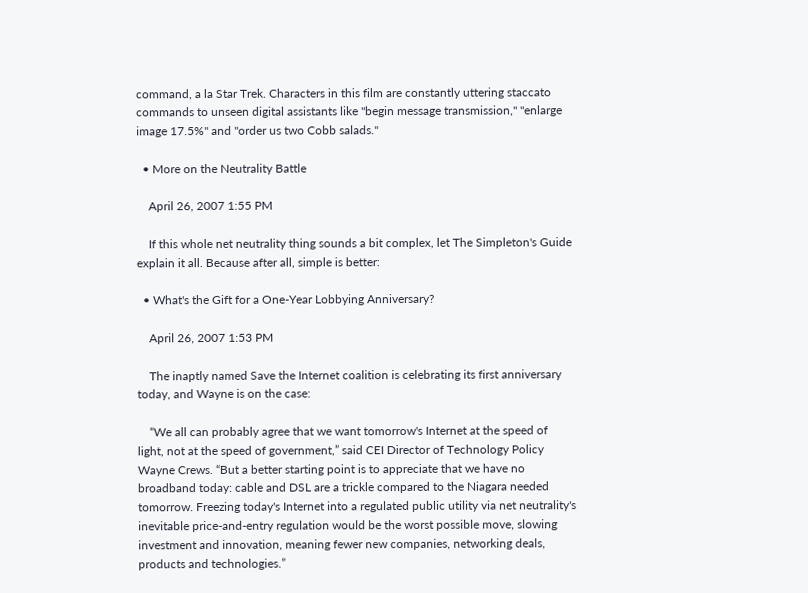command, a la Star Trek. Characters in this film are constantly uttering staccato commands to unseen digital assistants like "begin message transmission," "enlarge image 17.5%" and "order us two Cobb salads."

  • More on the Neutrality Battle

    April 26, 2007 1:55 PM

    If this whole net neutrality thing sounds a bit complex, let The Simpleton's Guide explain it all. Because after all, simple is better:

  • What's the Gift for a One-Year Lobbying Anniversary?

    April 26, 2007 1:53 PM

    The inaptly named Save the Internet coalition is celebrating its first anniversary today, and Wayne is on the case:

    “We all can probably agree that we want tomorrow's Internet at the speed of light, not at the speed of government,” said CEI Director of Technology Policy Wayne Crews. “But a better starting point is to appreciate that we have no broadband today: cable and DSL are a trickle compared to the Niagara needed tomorrow. Freezing today's Internet into a regulated public utility via net neutrality's inevitable price-and-entry regulation would be the worst possible move, slowing investment and innovation, meaning fewer new companies, networking deals, products and technologies.”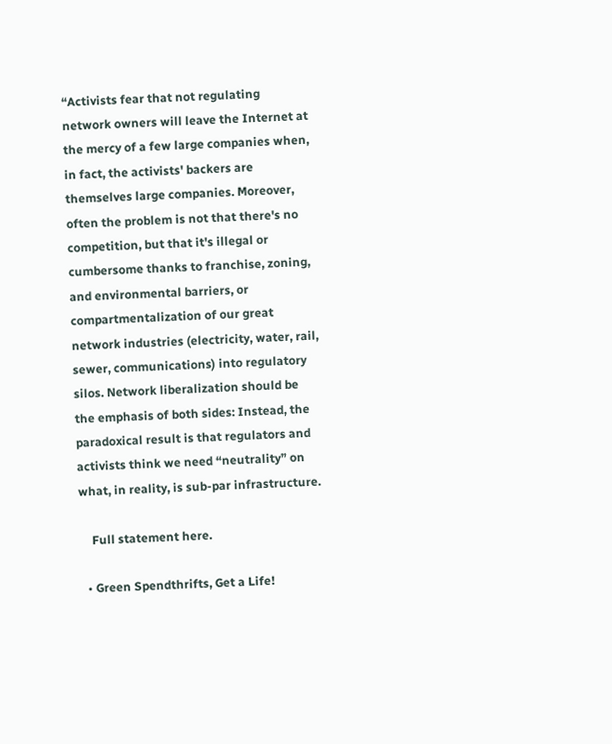“Activists fear that not regulating network owners will leave the Internet at the mercy of a few large companies when, in fact, the activists' backers are themselves large companies. Moreover, often the problem is not that there's no competition, but that it's illegal or cumbersome thanks to franchise, zoning, and environmental barriers, or compartmentalization of our great network industries (electricity, water, rail, sewer, communications) into regulatory silos. Network liberalization should be the emphasis of both sides: Instead, the paradoxical result is that regulators and activists think we need “neutrality” on what, in reality, is sub-par infrastructure.

    Full statement here.

  • Green Spendthrifts, Get a Life!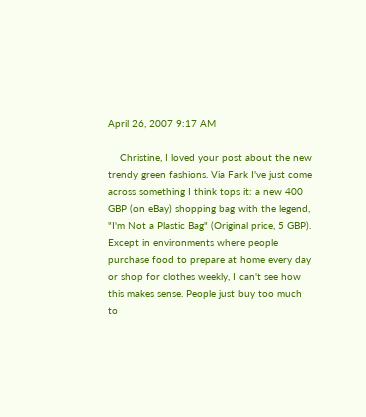April 26, 2007 9:17 AM

    Christine, I loved your post about the new trendy green fashions. Via Fark I've just come across something I think tops it: a new 400 GBP (on eBay) shopping bag with the legend, "I'm Not a Plastic Bag" (Original price, 5 GBP). Except in environments where people purchase food to prepare at home every day or shop for clothes weekly, I can't see how this makes sense. People just buy too much to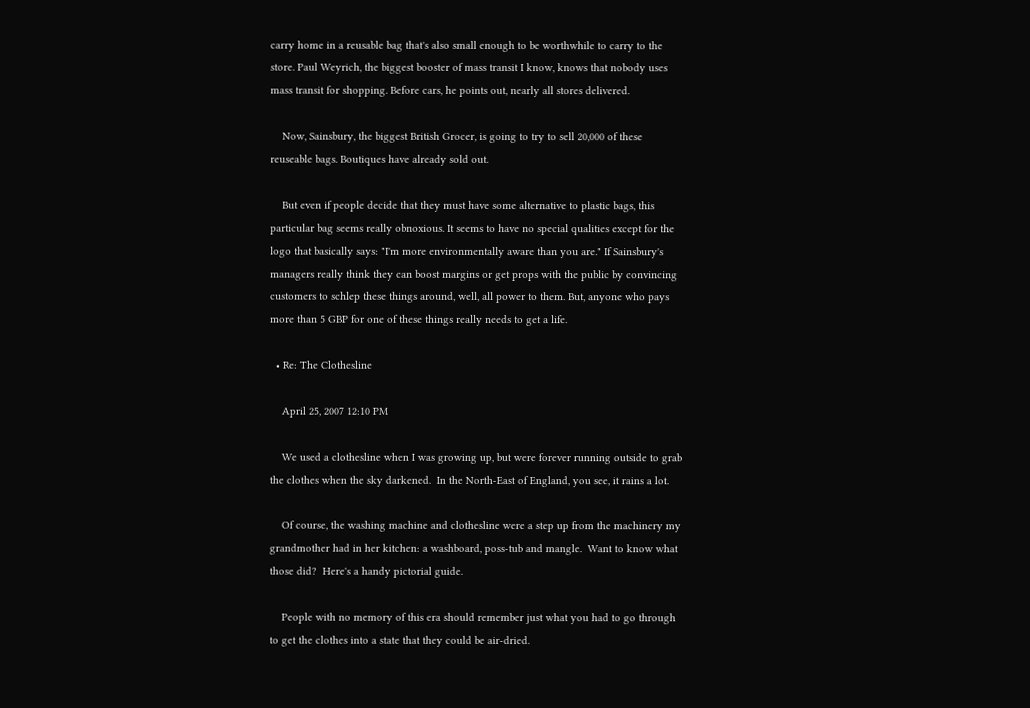carry home in a reusable bag that's also small enough to be worthwhile to carry to the store. Paul Weyrich, the biggest booster of mass transit I know, knows that nobody uses mass transit for shopping. Before cars, he points out, nearly all stores delivered.

    Now, Sainsbury, the biggest British Grocer, is going to try to sell 20,000 of these reuseable bags. Boutiques have already sold out.

    But even if people decide that they must have some alternative to plastic bags, this particular bag seems really obnoxious. It seems to have no special qualities except for the logo that basically says: "I'm more environmentally aware than you are." If Sainsbury's managers really think they can boost margins or get props with the public by convincing customers to schlep these things around, well, all power to them. But, anyone who pays more than 5 GBP for one of these things really needs to get a life.

  • Re: The Clothesline

    April 25, 2007 12:10 PM

    We used a clothesline when I was growing up, but were forever running outside to grab the clothes when the sky darkened.  In the North-East of England, you see, it rains a lot.

    Of course, the washing machine and clothesline were a step up from the machinery my grandmother had in her kitchen: a washboard, poss-tub and mangle.  Want to know what those did?  Here's a handy pictorial guide.

    People with no memory of this era should remember just what you had to go through to get the clothes into a state that they could be air-dried.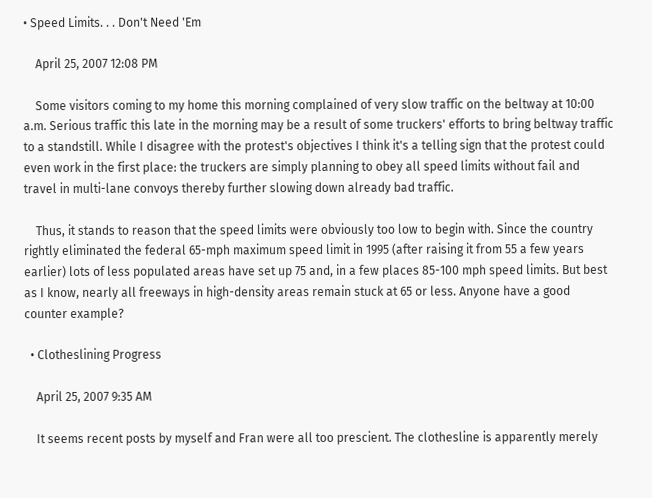• Speed Limits. . . Don't Need 'Em

    April 25, 2007 12:08 PM

    Some visitors coming to my home this morning complained of very slow traffic on the beltway at 10:00 a.m. Serious traffic this late in the morning may be a result of some truckers' efforts to bring beltway traffic to a standstill. While I disagree with the protest's objectives I think it's a telling sign that the protest could even work in the first place: the truckers are simply planning to obey all speed limits without fail and travel in multi-lane convoys thereby further slowing down already bad traffic.

    Thus, it stands to reason that the speed limits were obviously too low to begin with. Since the country rightly eliminated the federal 65-mph maximum speed limit in 1995 (after raising it from 55 a few years earlier) lots of less populated areas have set up 75 and, in a few places 85-100 mph speed limits. But best as I know, nearly all freeways in high-density areas remain stuck at 65 or less. Anyone have a good counter example?

  • Clotheslining Progress

    April 25, 2007 9:35 AM

    It seems recent posts by myself and Fran were all too prescient. The clothesline is apparently merely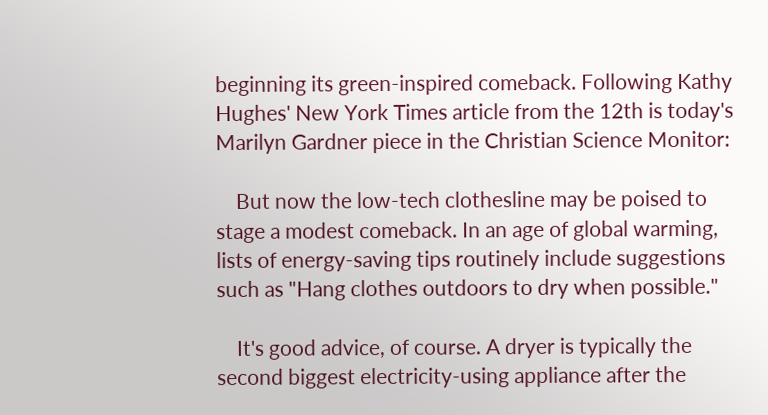beginning its green-inspired comeback. Following Kathy Hughes' New York Times article from the 12th is today's Marilyn Gardner piece in the Christian Science Monitor:

    But now the low-tech clothesline may be poised to stage a modest comeback. In an age of global warming, lists of energy-saving tips routinely include suggestions such as "Hang clothes outdoors to dry when possible."

    It's good advice, of course. A dryer is typically the second biggest electricity-using appliance after the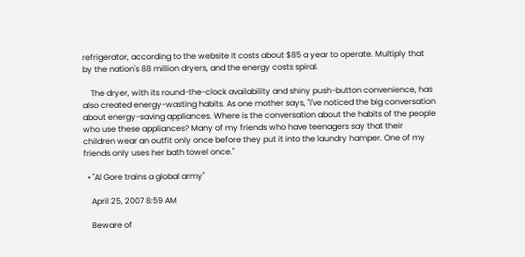refrigerator, according to the website It costs about $85 a year to operate. Multiply that by the nation's 88 million dryers, and the energy costs spiral.

    The dryer, with its round-the-clock availability and shiny push-button convenience, has also created energy-wasting habits. As one mother says, "I've noticed the big conversation about energy-saving appliances. Where is the conversation about the habits of the people who use these appliances? Many of my friends who have teenagers say that their children wear an outfit only once before they put it into the laundry hamper. One of my friends only uses her bath towel once."

  • "Al Gore trains a global army"

    April 25, 2007 8:59 AM

    Beware of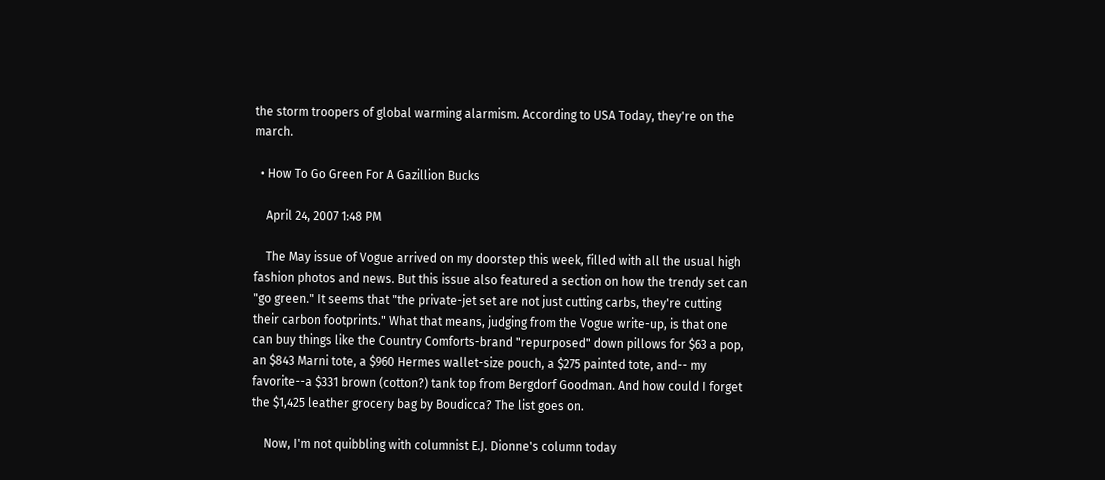the storm troopers of global warming alarmism. According to USA Today, they're on the march.

  • How To Go Green For A Gazillion Bucks

    April 24, 2007 1:48 PM

    The May issue of Vogue arrived on my doorstep this week, filled with all the usual high fashion photos and news. But this issue also featured a section on how the trendy set can "go green." It seems that "the private-jet set are not just cutting carbs, they're cutting their carbon footprints." What that means, judging from the Vogue write-up, is that one can buy things like the Country Comforts-brand "repurposed" down pillows for $63 a pop, an $843 Marni tote, a $960 Hermes wallet-size pouch, a $275 painted tote, and-- my favorite--a $331 brown (cotton?) tank top from Bergdorf Goodman. And how could I forget the $1,425 leather grocery bag by Boudicca? The list goes on.

    Now, I'm not quibbling with columnist E.J. Dionne's column today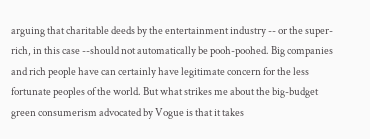arguing that charitable deeds by the entertainment industry -- or the super-rich, in this case --should not automatically be pooh-poohed. Big companies and rich people have can certainly have legitimate concern for the less fortunate peoples of the world. But what strikes me about the big-budget green consumerism advocated by Vogue is that it takes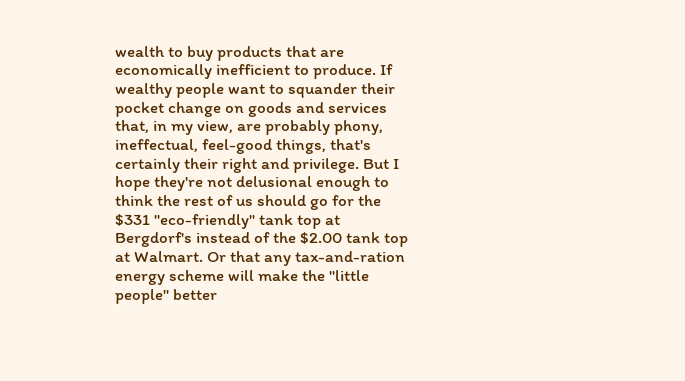wealth to buy products that are economically inefficient to produce. If wealthy people want to squander their pocket change on goods and services that, in my view, are probably phony, ineffectual, feel-good things, that's certainly their right and privilege. But I hope they're not delusional enough to think the rest of us should go for the $331 "eco-friendly" tank top at Bergdorf's instead of the $2.00 tank top at Walmart. Or that any tax-and-ration energy scheme will make the "little people" better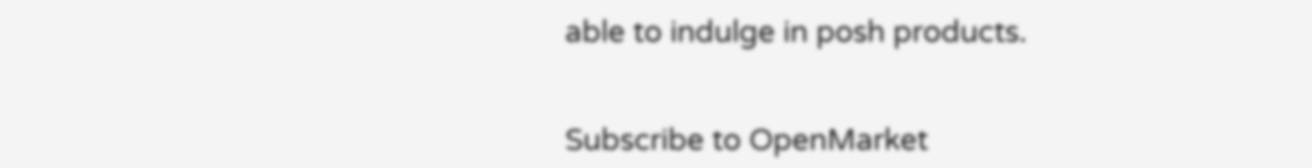able to indulge in posh products.


Subscribe to OpenMarket